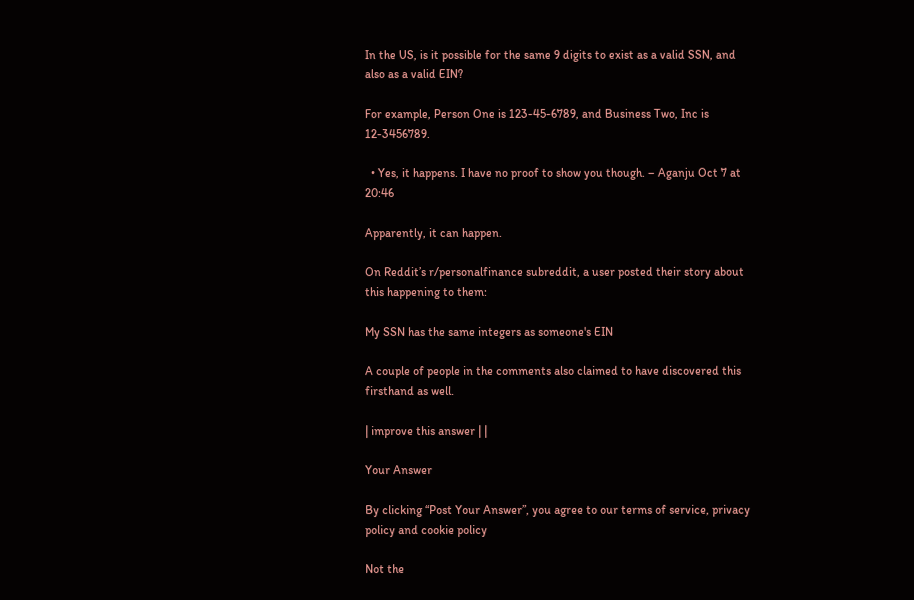In the US, is it possible for the same 9 digits to exist as a valid SSN, and also as a valid EIN?

For example, Person One is 123-45-6789, and Business Two, Inc is 12-3456789.

  • Yes, it happens. I have no proof to show you though. – Aganju Oct 7 at 20:46

Apparently, it can happen.

On Reddit’s r/personalfinance subreddit, a user posted their story about this happening to them:

My SSN has the same integers as someone's EIN

A couple of people in the comments also claimed to have discovered this firsthand as well.

| improve this answer | |

Your Answer

By clicking “Post Your Answer”, you agree to our terms of service, privacy policy and cookie policy

Not the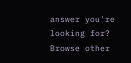answer you're looking for? Browse other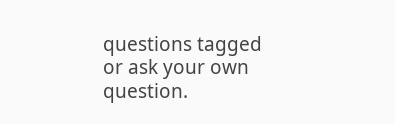questions tagged or ask your own question.